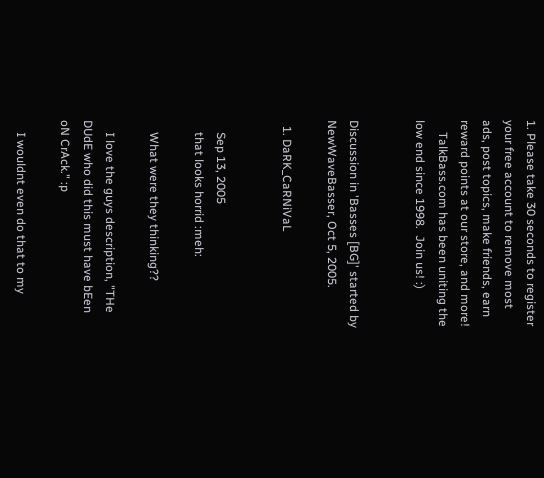1. Please take 30 seconds to register your free account to remove most ads, post topics, make friends, earn reward points at our store, and more!
    TalkBass.com has been uniting the low end since 1998.  Join us! :)


Discussion in 'Basses [BG]' started by NewWaveBasser, Oct 5, 2005.

  1. DaRK_CaRNiVaL


    Sep 13, 2005
    that looks horrid :meh:

    What were they thinking??

    I love the guys description, "THe DUdE who did this must have bEen oN CrAck." :p

    I wouldnt even do that to my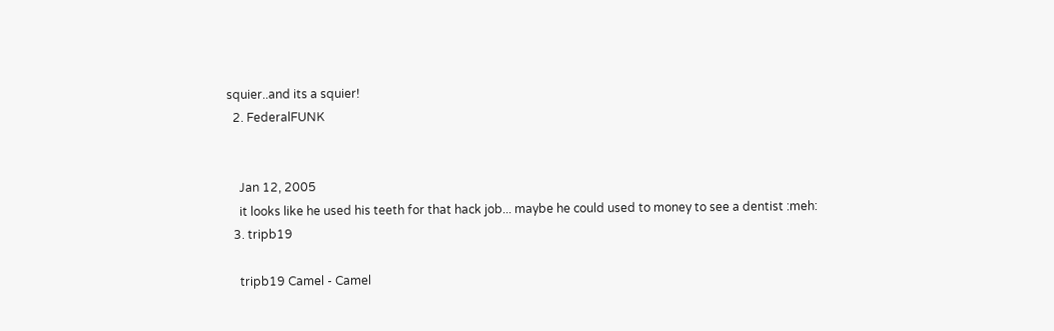squier..and its a squier!
  2. FederalFUNK


    Jan 12, 2005
    it looks like he used his teeth for that hack job... maybe he could used to money to see a dentist :meh:
  3. tripb19

    tripb19 Camel - Camel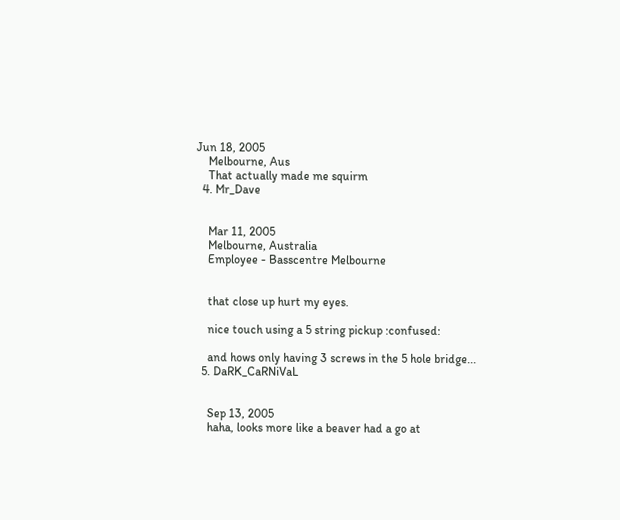Jun 18, 2005
    Melbourne, Aus
    That actually made me squirm
  4. Mr_Dave


    Mar 11, 2005
    Melbourne, Australia
    Employee - Basscentre Melbourne


    that close up hurt my eyes.

    nice touch using a 5 string pickup :confused:

    and hows only having 3 screws in the 5 hole bridge...
  5. DaRK_CaRNiVaL


    Sep 13, 2005
    haha, looks more like a beaver had a go at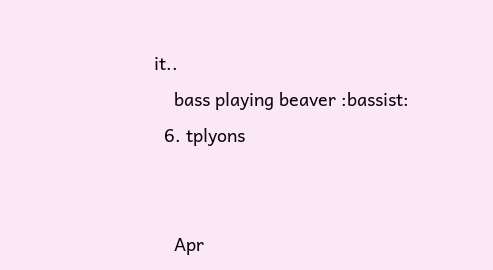it..
    bass playing beaver :bassist:
  6. tplyons


    Apr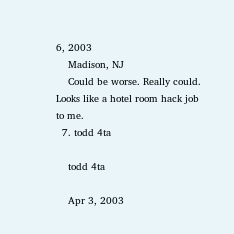6, 2003
    Madison, NJ
    Could be worse. Really could. Looks like a hotel room hack job to me.
  7. todd 4ta

    todd 4ta

    Apr 3, 2003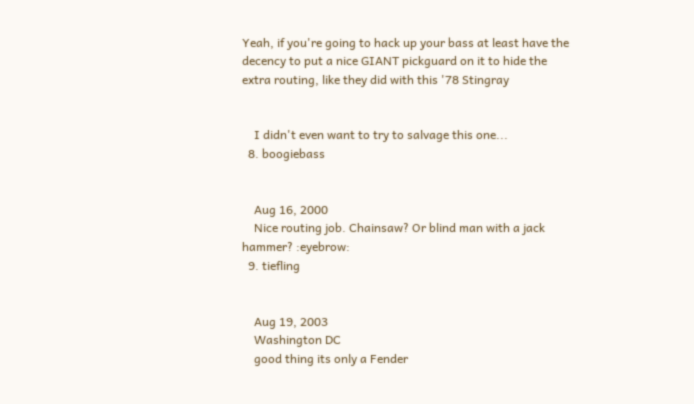Yeah, if you're going to hack up your bass at least have the decency to put a nice GIANT pickguard on it to hide the extra routing, like they did with this '78 Stingray


    I didn't even want to try to salvage this one...
  8. boogiebass


    Aug 16, 2000
    Nice routing job. Chainsaw? Or blind man with a jack hammer? :eyebrow:
  9. tiefling


    Aug 19, 2003
    Washington DC
    good thing its only a Fender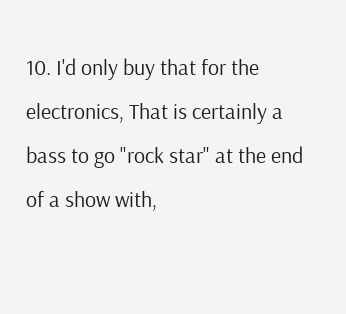10. I'd only buy that for the electronics, That is certainly a bass to go "rock star" at the end of a show with,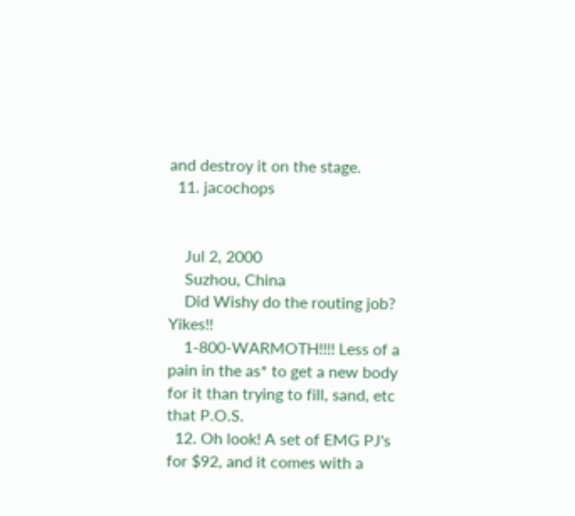and destroy it on the stage.
  11. jacochops


    Jul 2, 2000
    Suzhou, China
    Did Wishy do the routing job? Yikes!!
    1-800-WARMOTH!!!! Less of a pain in the as* to get a new body for it than trying to fill, sand, etc that P.O.S.
  12. Oh look! A set of EMG PJ's for $92, and it comes with a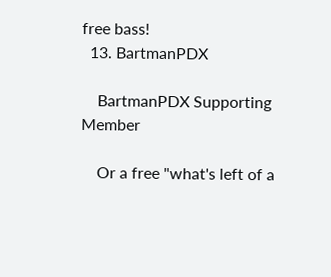free bass!
  13. BartmanPDX

    BartmanPDX Supporting Member

    Or a free "what's left of a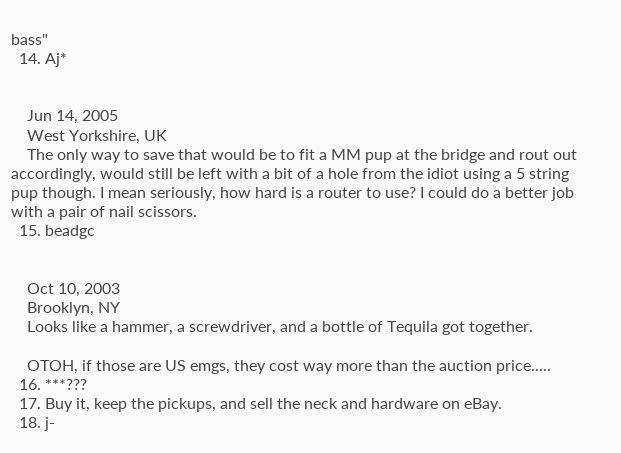bass"
  14. Aj*


    Jun 14, 2005
    West Yorkshire, UK
    The only way to save that would be to fit a MM pup at the bridge and rout out accordingly, would still be left with a bit of a hole from the idiot using a 5 string pup though. I mean seriously, how hard is a router to use? I could do a better job with a pair of nail scissors.
  15. beadgc


    Oct 10, 2003
    Brooklyn, NY
    Looks like a hammer, a screwdriver, and a bottle of Tequila got together.

    OTOH, if those are US emgs, they cost way more than the auction price.....
  16. ***???
  17. Buy it, keep the pickups, and sell the neck and hardware on eBay.
  18. j-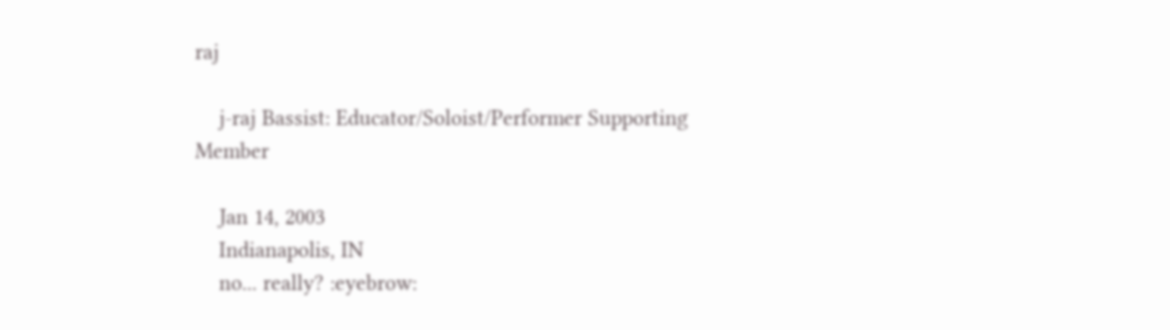raj

    j-raj Bassist: Educator/Soloist/Performer Supporting Member

    Jan 14, 2003
    Indianapolis, IN
    no... really? :eyebrow: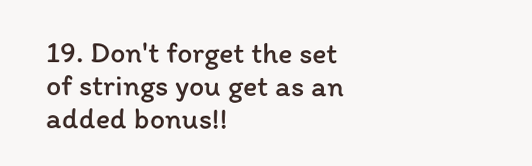19. Don't forget the set of strings you get as an added bonus!!